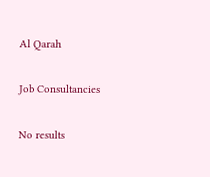Al Qarah

Job Consultancies

No results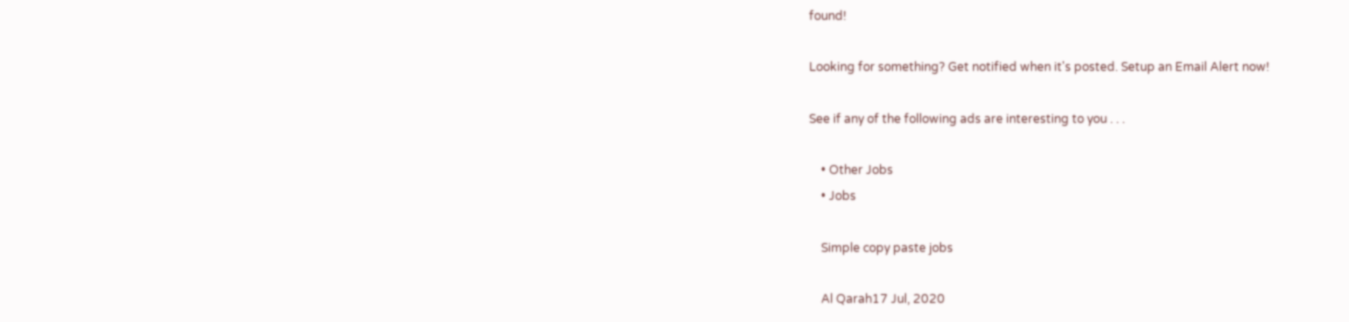found!

Looking for something? Get notified when it's posted. Setup an Email Alert now!

See if any of the following ads are interesting to you . . .

    • Other Jobs
    • Jobs

    Simple copy paste jobs

    Al Qarah17 Jul, 2020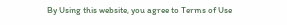By Using this website, you agree to Terms of Use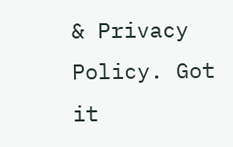& Privacy Policy. Got it